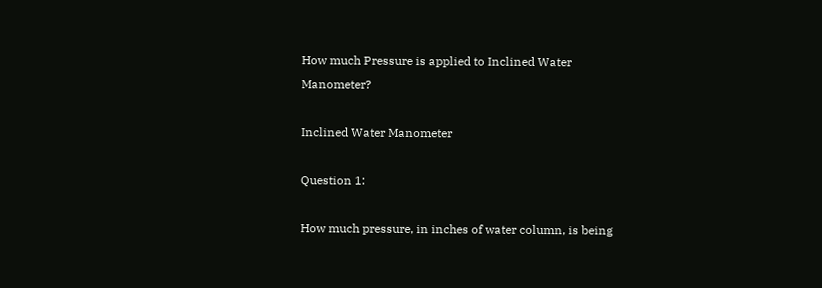How much Pressure is applied to Inclined Water Manometer?

Inclined Water Manometer

Question 1:

How much pressure, in inches of water column, is being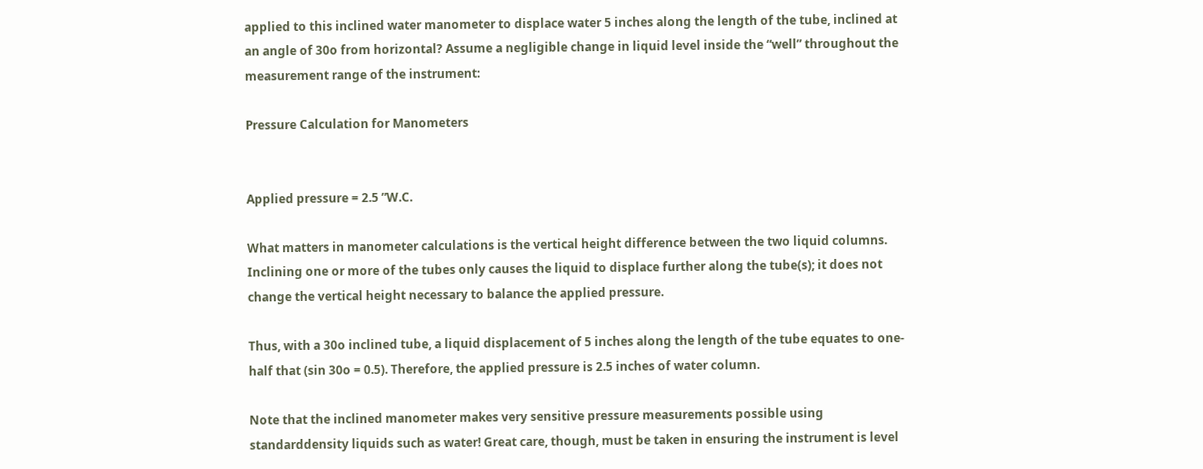applied to this inclined water manometer to displace water 5 inches along the length of the tube, inclined at an angle of 30o from horizontal? Assume a negligible change in liquid level inside the “well” throughout the measurement range of the instrument:

Pressure Calculation for Manometers


Applied pressure = 2.5 ”W.C.

What matters in manometer calculations is the vertical height difference between the two liquid columns. Inclining one or more of the tubes only causes the liquid to displace further along the tube(s); it does not change the vertical height necessary to balance the applied pressure.

Thus, with a 30o inclined tube, a liquid displacement of 5 inches along the length of the tube equates to one-half that (sin 30o = 0.5). Therefore, the applied pressure is 2.5 inches of water column.

Note that the inclined manometer makes very sensitive pressure measurements possible using standarddensity liquids such as water! Great care, though, must be taken in ensuring the instrument is level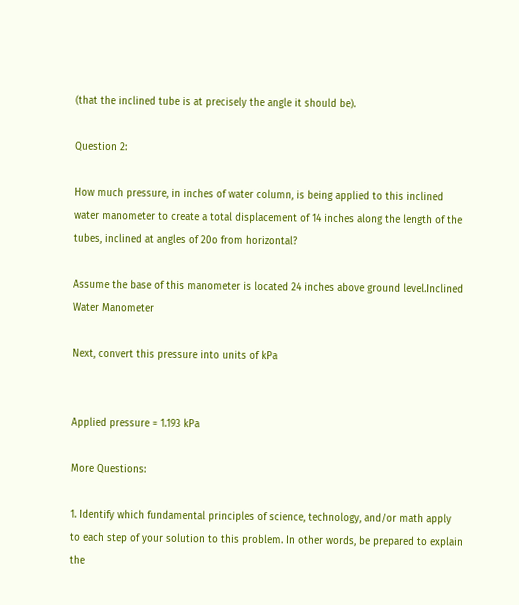(that the inclined tube is at precisely the angle it should be).

Question 2:

How much pressure, in inches of water column, is being applied to this inclined water manometer to create a total displacement of 14 inches along the length of the tubes, inclined at angles of 20o from horizontal?

Assume the base of this manometer is located 24 inches above ground level.Inclined Water Manometer

Next, convert this pressure into units of kPa


Applied pressure = 1.193 kPa

More Questions:

1. Identify which fundamental principles of science, technology, and/or math apply to each step of your solution to this problem. In other words, be prepared to explain the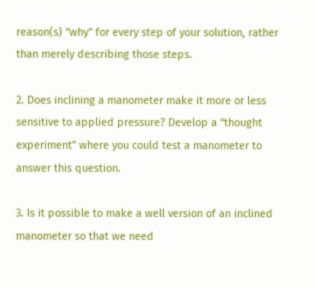reason(s) “why” for every step of your solution, rather than merely describing those steps.

2. Does inclining a manometer make it more or less sensitive to applied pressure? Develop a “thought experiment” where you could test a manometer to answer this question.

3. Is it possible to make a well version of an inclined manometer so that we need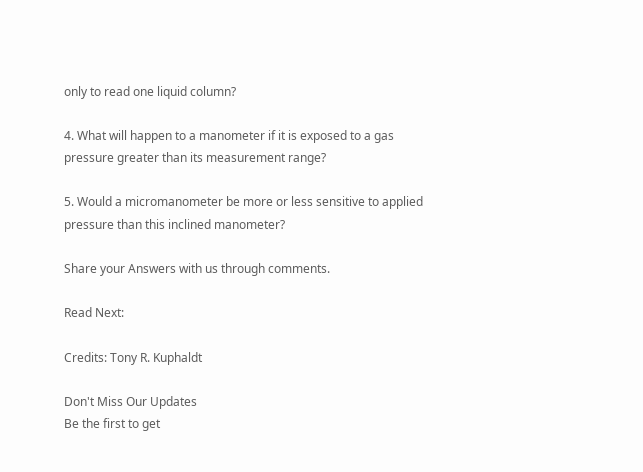only to read one liquid column?

4. What will happen to a manometer if it is exposed to a gas pressure greater than its measurement range?

5. Would a micromanometer be more or less sensitive to applied pressure than this inclined manometer?

Share your Answers with us through comments.

Read Next:

Credits: Tony R. Kuphaldt

Don't Miss Our Updates
Be the first to get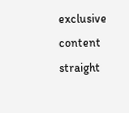exclusive content straight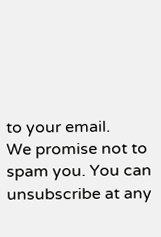to your email.
We promise not to spam you. You can unsubscribe at any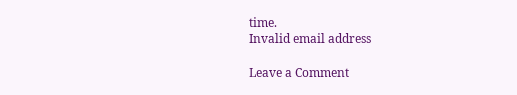time.
Invalid email address

Leave a Comment